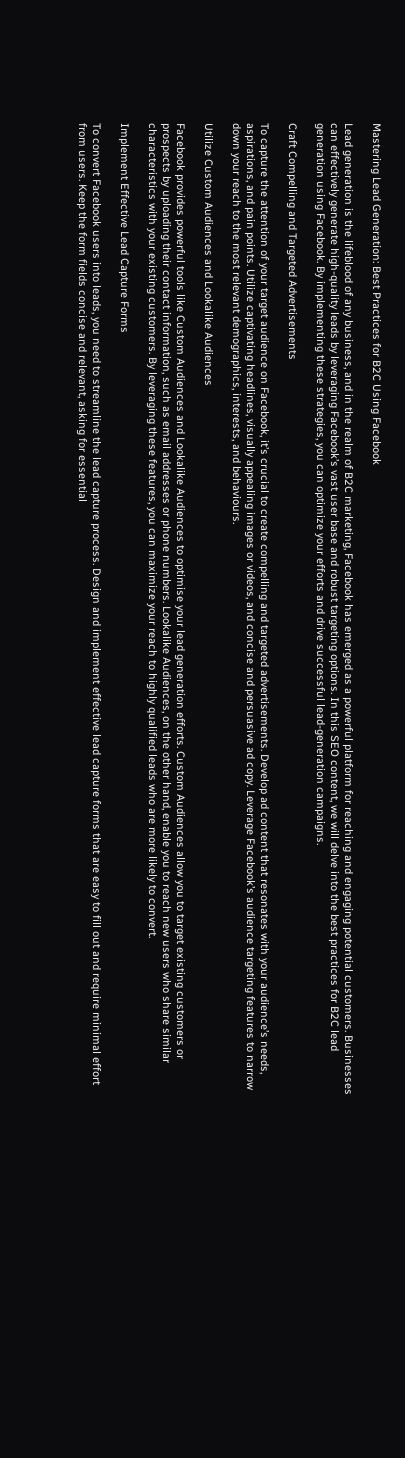Mastering Lead Generation: Best Practices for B2C Using Facebook

Lead generation is the lifeblood of any business, and in the realm of B2C marketing, Facebook has emerged as a powerful platform for reaching and engaging potential customers. Businesses can effectively generate high-quality leads by leveraging Facebook’s vast user base and robust targeting options. In this SEO content, we will delve into the best practices for B2C lead generation using Facebook. By implementing these strategies, you can optimize your efforts and drive successful lead-generation campaigns.

Craft Compelling and Targeted Advertisements

To capture the attention of your target audience on Facebook, it’s crucial to create compelling and targeted advertisements. Develop ad content that resonates with your audience’s needs, aspirations, and pain points. Utilize captivating headlines, visually appealing images or videos, and concise and persuasive ad copy. Leverage Facebook’s audience targeting features to narrow down your reach to the most relevant demographics, interests, and behaviours.

Utilize Custom Audiences and Lookalike Audiences

Facebook provides powerful tools like Custom Audiences and Lookalike Audiences to optimise your lead generation efforts. Custom Audiences allow you to target existing customers or prospects by uploading their contact information, such as email addresses or phone numbers. Lookalike Audiences, on the other hand, enable you to reach new users who share similar characteristics with your existing customers. By leveraging these features, you can maximize your reach to highly qualified leads who are more likely to convert.

Implement Effective Lead Capture Forms

To convert Facebook users into leads, you need to streamline the lead capture process. Design and implement effective lead capture forms that are easy to fill out and require minimal effort from users. Keep the form fields concise and relevant, asking for essential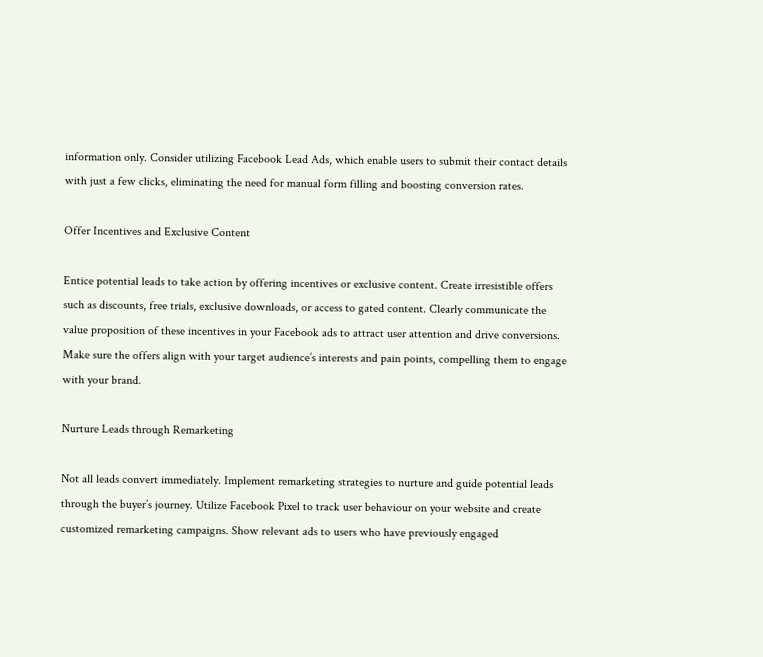information only. Consider utilizing Facebook Lead Ads, which enable users to submit their contact details with just a few clicks, eliminating the need for manual form filling and boosting conversion rates.

Offer Incentives and Exclusive Content

Entice potential leads to take action by offering incentives or exclusive content. Create irresistible offers such as discounts, free trials, exclusive downloads, or access to gated content. Clearly communicate the value proposition of these incentives in your Facebook ads to attract user attention and drive conversions. Make sure the offers align with your target audience’s interests and pain points, compelling them to engage with your brand.

Nurture Leads through Remarketing

Not all leads convert immediately. Implement remarketing strategies to nurture and guide potential leads through the buyer’s journey. Utilize Facebook Pixel to track user behaviour on your website and create customized remarketing campaigns. Show relevant ads to users who have previously engaged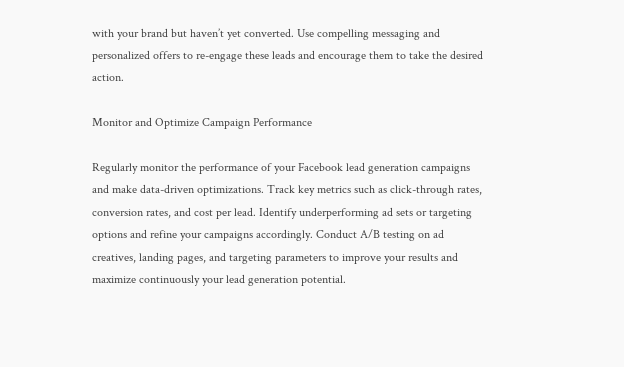with your brand but haven’t yet converted. Use compelling messaging and personalized offers to re-engage these leads and encourage them to take the desired action.

Monitor and Optimize Campaign Performance

Regularly monitor the performance of your Facebook lead generation campaigns and make data-driven optimizations. Track key metrics such as click-through rates, conversion rates, and cost per lead. Identify underperforming ad sets or targeting options and refine your campaigns accordingly. Conduct A/B testing on ad creatives, landing pages, and targeting parameters to improve your results and maximize continuously your lead generation potential.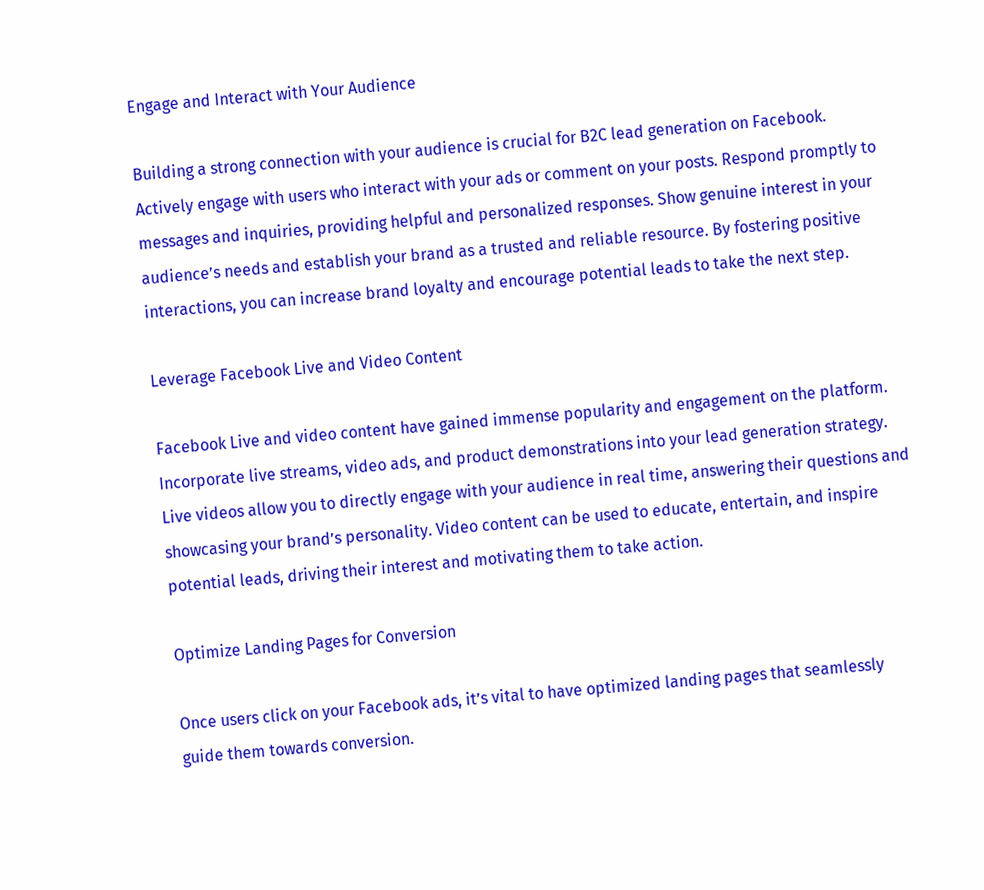Engage and Interact with Your Audience

Building a strong connection with your audience is crucial for B2C lead generation on Facebook. Actively engage with users who interact with your ads or comment on your posts. Respond promptly to messages and inquiries, providing helpful and personalized responses. Show genuine interest in your audience’s needs and establish your brand as a trusted and reliable resource. By fostering positive interactions, you can increase brand loyalty and encourage potential leads to take the next step.

Leverage Facebook Live and Video Content

Facebook Live and video content have gained immense popularity and engagement on the platform. Incorporate live streams, video ads, and product demonstrations into your lead generation strategy. Live videos allow you to directly engage with your audience in real time, answering their questions and showcasing your brand’s personality. Video content can be used to educate, entertain, and inspire potential leads, driving their interest and motivating them to take action.

Optimize Landing Pages for Conversion

Once users click on your Facebook ads, it’s vital to have optimized landing pages that seamlessly guide them towards conversion.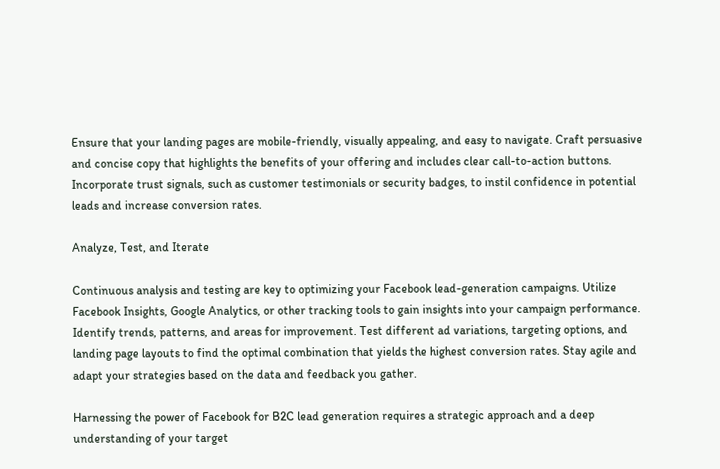Ensure that your landing pages are mobile-friendly, visually appealing, and easy to navigate. Craft persuasive and concise copy that highlights the benefits of your offering and includes clear call-to-action buttons. Incorporate trust signals, such as customer testimonials or security badges, to instil confidence in potential leads and increase conversion rates.

Analyze, Test, and Iterate

Continuous analysis and testing are key to optimizing your Facebook lead-generation campaigns. Utilize Facebook Insights, Google Analytics, or other tracking tools to gain insights into your campaign performance. Identify trends, patterns, and areas for improvement. Test different ad variations, targeting options, and landing page layouts to find the optimal combination that yields the highest conversion rates. Stay agile and adapt your strategies based on the data and feedback you gather.

Harnessing the power of Facebook for B2C lead generation requires a strategic approach and a deep understanding of your target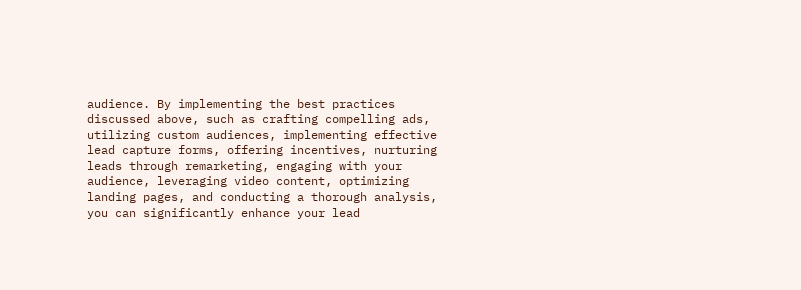audience. By implementing the best practices discussed above, such as crafting compelling ads, utilizing custom audiences, implementing effective lead capture forms, offering incentives, nurturing leads through remarketing, engaging with your audience, leveraging video content, optimizing landing pages, and conducting a thorough analysis, you can significantly enhance your lead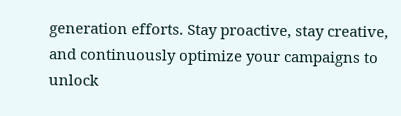generation efforts. Stay proactive, stay creative, and continuously optimize your campaigns to unlock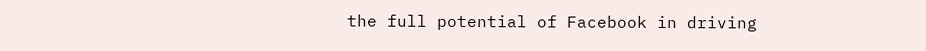the full potential of Facebook in driving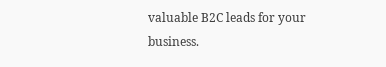valuable B2C leads for your business.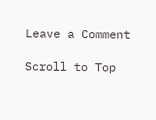Leave a Comment

Scroll to Top